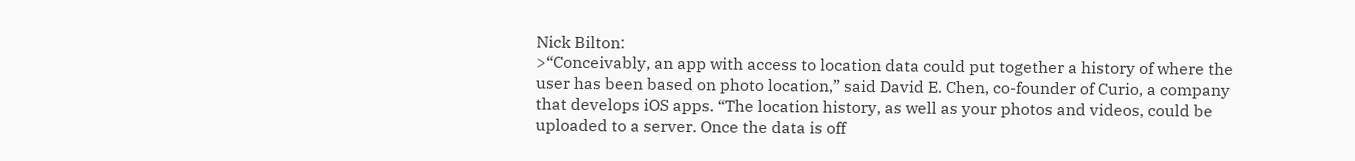Nick Bilton:
>“Conceivably, an app with access to location data could put together a history of where the user has been based on photo location,” said David E. Chen, co-founder of Curio, a company that develops iOS apps. “The location history, as well as your photos and videos, could be uploaded to a server. Once the data is off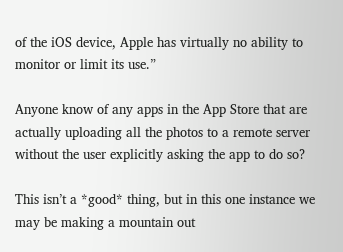of the iOS device, Apple has virtually no ability to monitor or limit its use.”

Anyone know of any apps in the App Store that are actually uploading all the photos to a remote server without the user explicitly asking the app to do so?

This isn’t a *good* thing, but in this one instance we may be making a mountain out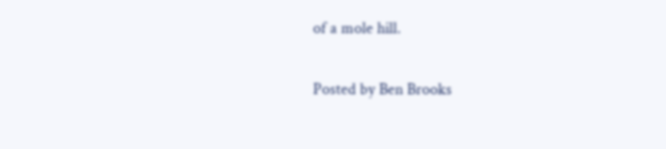of a mole hill.

Posted by Ben Brooks